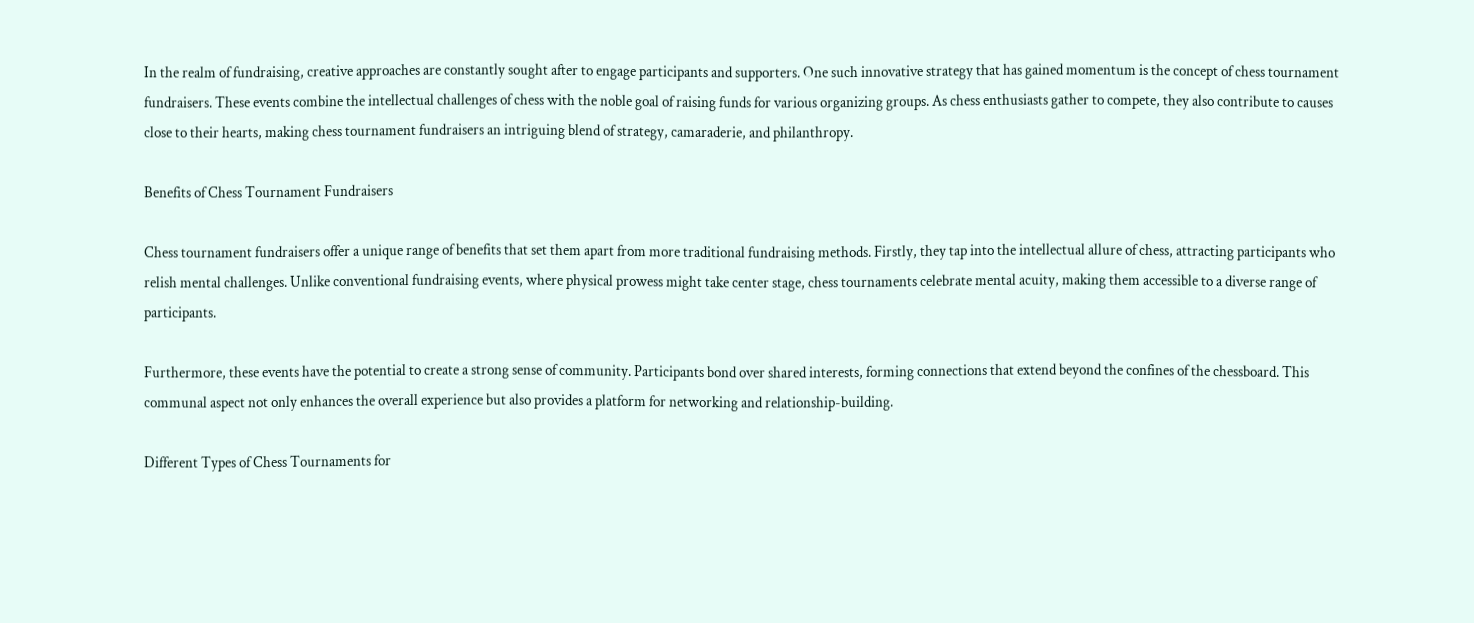In the realm of fundraising, creative approaches are constantly sought after to engage participants and supporters. One such innovative strategy that has gained momentum is the concept of chess tournament fundraisers. These events combine the intellectual challenges of chess with the noble goal of raising funds for various organizing groups. As chess enthusiasts gather to compete, they also contribute to causes close to their hearts, making chess tournament fundraisers an intriguing blend of strategy, camaraderie, and philanthropy.

Benefits of Chess Tournament Fundraisers

Chess tournament fundraisers offer a unique range of benefits that set them apart from more traditional fundraising methods. Firstly, they tap into the intellectual allure of chess, attracting participants who relish mental challenges. Unlike conventional fundraising events, where physical prowess might take center stage, chess tournaments celebrate mental acuity, making them accessible to a diverse range of participants.

Furthermore, these events have the potential to create a strong sense of community. Participants bond over shared interests, forming connections that extend beyond the confines of the chessboard. This communal aspect not only enhances the overall experience but also provides a platform for networking and relationship-building.

Different Types of Chess Tournaments for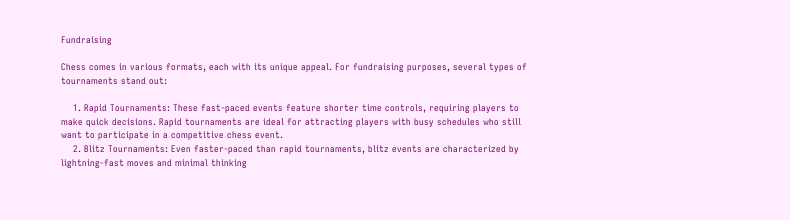Fundraising

Chess comes in various formats, each with its unique appeal. For fundraising purposes, several types of tournaments stand out:

    1. Rapid Tournaments: These fast-paced events feature shorter time controls, requiring players to make quick decisions. Rapid tournaments are ideal for attracting players with busy schedules who still want to participate in a competitive chess event.
    2. Blitz Tournaments: Even faster-paced than rapid tournaments, blitz events are characterized by lightning-fast moves and minimal thinking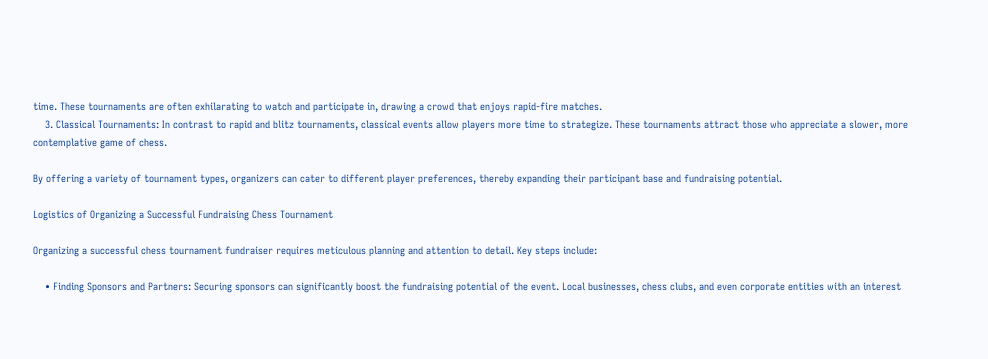time. These tournaments are often exhilarating to watch and participate in, drawing a crowd that enjoys rapid-fire matches.
    3. Classical Tournaments: In contrast to rapid and blitz tournaments, classical events allow players more time to strategize. These tournaments attract those who appreciate a slower, more contemplative game of chess.

By offering a variety of tournament types, organizers can cater to different player preferences, thereby expanding their participant base and fundraising potential.

Logistics of Organizing a Successful Fundraising Chess Tournament

Organizing a successful chess tournament fundraiser requires meticulous planning and attention to detail. Key steps include:

    • Finding Sponsors and Partners: Securing sponsors can significantly boost the fundraising potential of the event. Local businesses, chess clubs, and even corporate entities with an interest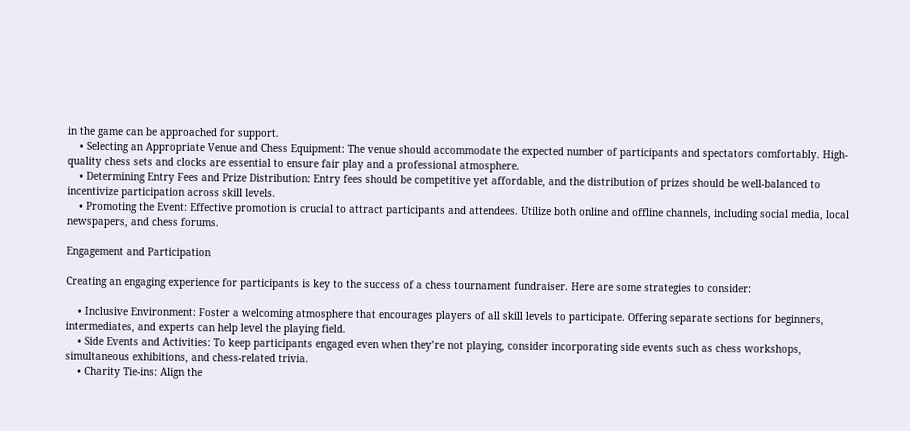in the game can be approached for support.
    • Selecting an Appropriate Venue and Chess Equipment: The venue should accommodate the expected number of participants and spectators comfortably. High-quality chess sets and clocks are essential to ensure fair play and a professional atmosphere.
    • Determining Entry Fees and Prize Distribution: Entry fees should be competitive yet affordable, and the distribution of prizes should be well-balanced to incentivize participation across skill levels.
    • Promoting the Event: Effective promotion is crucial to attract participants and attendees. Utilize both online and offline channels, including social media, local newspapers, and chess forums.

Engagement and Participation

Creating an engaging experience for participants is key to the success of a chess tournament fundraiser. Here are some strategies to consider:

    • Inclusive Environment: Foster a welcoming atmosphere that encourages players of all skill levels to participate. Offering separate sections for beginners, intermediates, and experts can help level the playing field.
    • Side Events and Activities: To keep participants engaged even when they’re not playing, consider incorporating side events such as chess workshops, simultaneous exhibitions, and chess-related trivia.
    • Charity Tie-ins: Align the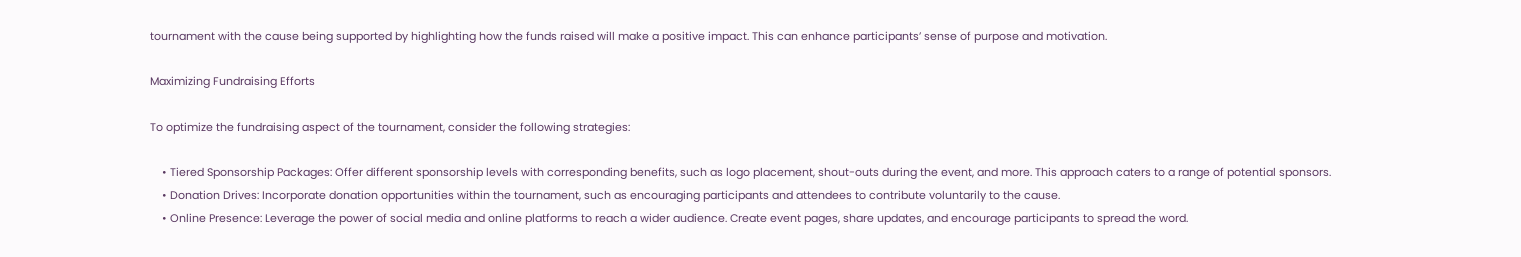tournament with the cause being supported by highlighting how the funds raised will make a positive impact. This can enhance participants’ sense of purpose and motivation.

Maximizing Fundraising Efforts

To optimize the fundraising aspect of the tournament, consider the following strategies:

    • Tiered Sponsorship Packages: Offer different sponsorship levels with corresponding benefits, such as logo placement, shout-outs during the event, and more. This approach caters to a range of potential sponsors.
    • Donation Drives: Incorporate donation opportunities within the tournament, such as encouraging participants and attendees to contribute voluntarily to the cause.
    • Online Presence: Leverage the power of social media and online platforms to reach a wider audience. Create event pages, share updates, and encourage participants to spread the word.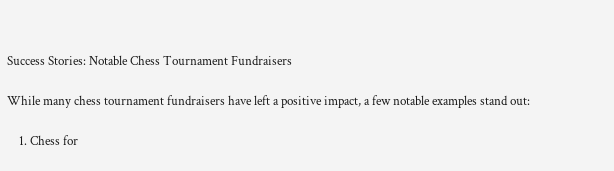Success Stories: Notable Chess Tournament Fundraisers

While many chess tournament fundraisers have left a positive impact, a few notable examples stand out:

    1. Chess for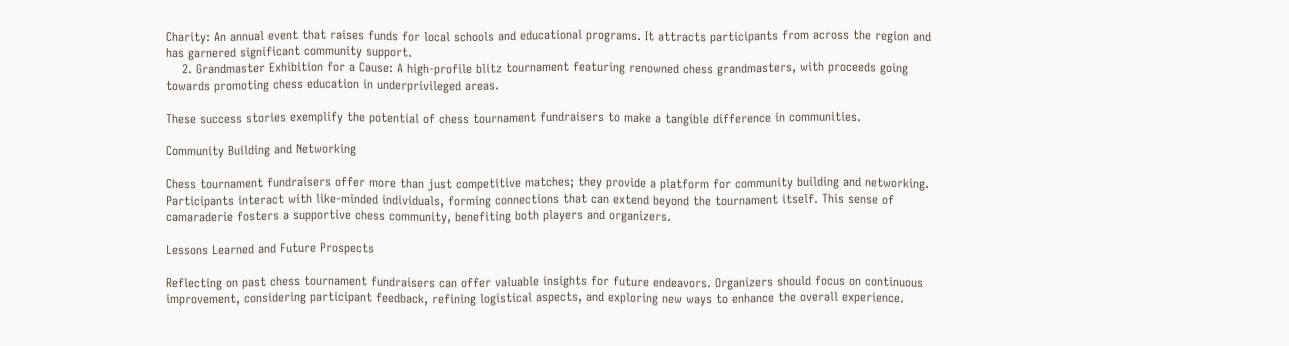Charity: An annual event that raises funds for local schools and educational programs. It attracts participants from across the region and has garnered significant community support.
    2. Grandmaster Exhibition for a Cause: A high-profile blitz tournament featuring renowned chess grandmasters, with proceeds going towards promoting chess education in underprivileged areas.

These success stories exemplify the potential of chess tournament fundraisers to make a tangible difference in communities.

Community Building and Networking

Chess tournament fundraisers offer more than just competitive matches; they provide a platform for community building and networking. Participants interact with like-minded individuals, forming connections that can extend beyond the tournament itself. This sense of camaraderie fosters a supportive chess community, benefiting both players and organizers.

Lessons Learned and Future Prospects

Reflecting on past chess tournament fundraisers can offer valuable insights for future endeavors. Organizers should focus on continuous improvement, considering participant feedback, refining logistical aspects, and exploring new ways to enhance the overall experience.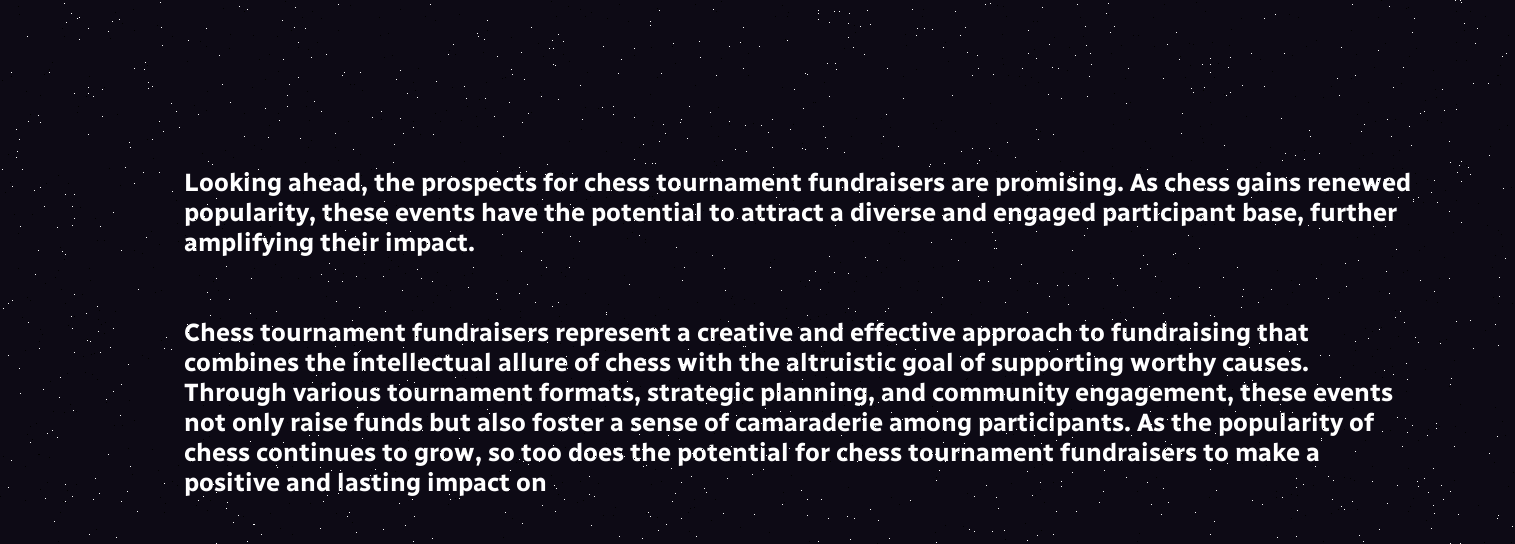Looking ahead, the prospects for chess tournament fundraisers are promising. As chess gains renewed popularity, these events have the potential to attract a diverse and engaged participant base, further amplifying their impact.


Chess tournament fundraisers represent a creative and effective approach to fundraising that combines the intellectual allure of chess with the altruistic goal of supporting worthy causes. Through various tournament formats, strategic planning, and community engagement, these events not only raise funds but also foster a sense of camaraderie among participants. As the popularity of chess continues to grow, so too does the potential for chess tournament fundraisers to make a positive and lasting impact on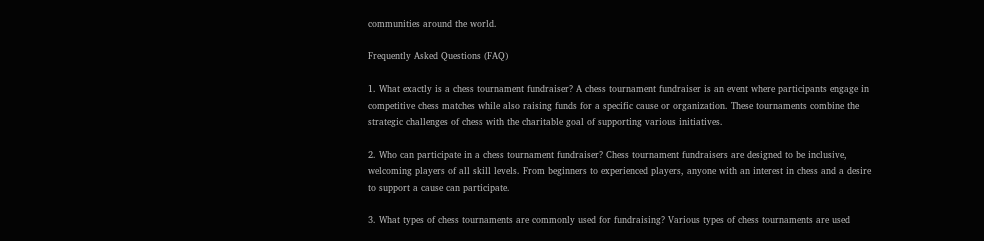communities around the world.

Frequently Asked Questions (FAQ)

1. What exactly is a chess tournament fundraiser? A chess tournament fundraiser is an event where participants engage in competitive chess matches while also raising funds for a specific cause or organization. These tournaments combine the strategic challenges of chess with the charitable goal of supporting various initiatives.

2. Who can participate in a chess tournament fundraiser? Chess tournament fundraisers are designed to be inclusive, welcoming players of all skill levels. From beginners to experienced players, anyone with an interest in chess and a desire to support a cause can participate.

3. What types of chess tournaments are commonly used for fundraising? Various types of chess tournaments are used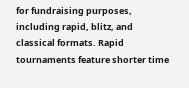for fundraising purposes, including rapid, blitz, and classical formats. Rapid tournaments feature shorter time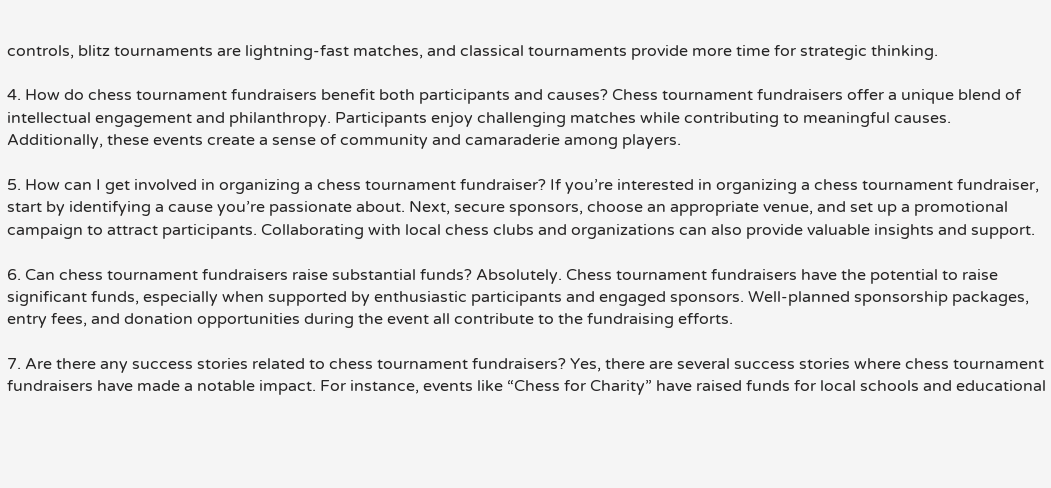controls, blitz tournaments are lightning-fast matches, and classical tournaments provide more time for strategic thinking.

4. How do chess tournament fundraisers benefit both participants and causes? Chess tournament fundraisers offer a unique blend of intellectual engagement and philanthropy. Participants enjoy challenging matches while contributing to meaningful causes. Additionally, these events create a sense of community and camaraderie among players.

5. How can I get involved in organizing a chess tournament fundraiser? If you’re interested in organizing a chess tournament fundraiser, start by identifying a cause you’re passionate about. Next, secure sponsors, choose an appropriate venue, and set up a promotional campaign to attract participants. Collaborating with local chess clubs and organizations can also provide valuable insights and support.

6. Can chess tournament fundraisers raise substantial funds? Absolutely. Chess tournament fundraisers have the potential to raise significant funds, especially when supported by enthusiastic participants and engaged sponsors. Well-planned sponsorship packages, entry fees, and donation opportunities during the event all contribute to the fundraising efforts.

7. Are there any success stories related to chess tournament fundraisers? Yes, there are several success stories where chess tournament fundraisers have made a notable impact. For instance, events like “Chess for Charity” have raised funds for local schools and educational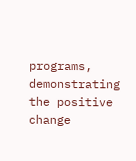programs, demonstrating the positive change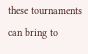these tournaments can bring to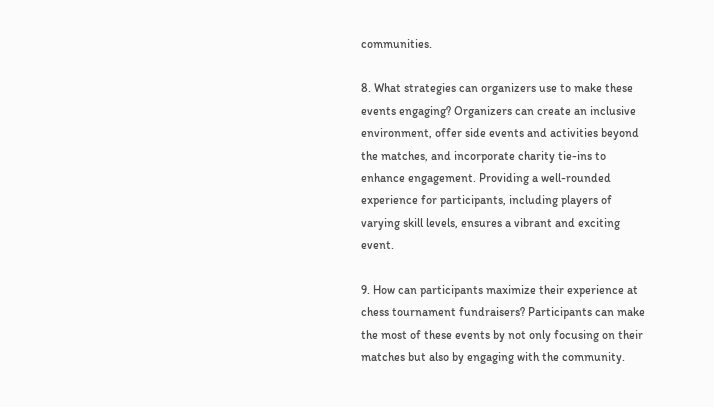communities.

8. What strategies can organizers use to make these events engaging? Organizers can create an inclusive environment, offer side events and activities beyond the matches, and incorporate charity tie-ins to enhance engagement. Providing a well-rounded experience for participants, including players of varying skill levels, ensures a vibrant and exciting event.

9. How can participants maximize their experience at chess tournament fundraisers? Participants can make the most of these events by not only focusing on their matches but also by engaging with the community.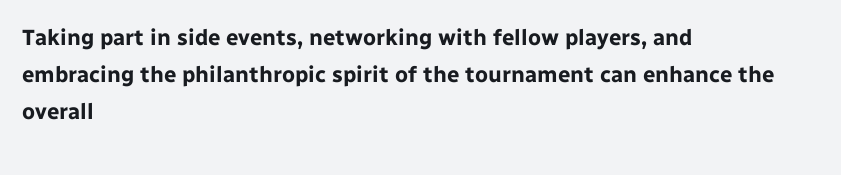Taking part in side events, networking with fellow players, and embracing the philanthropic spirit of the tournament can enhance the overall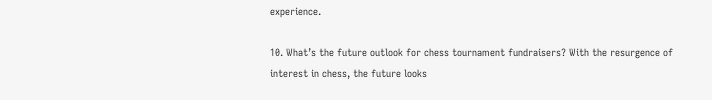experience.

10. What’s the future outlook for chess tournament fundraisers? With the resurgence of interest in chess, the future looks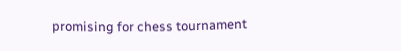promising for chess tournament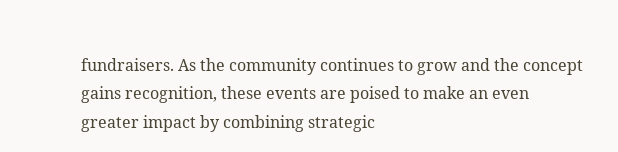fundraisers. As the community continues to grow and the concept gains recognition, these events are poised to make an even greater impact by combining strategic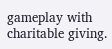gameplay with charitable giving.